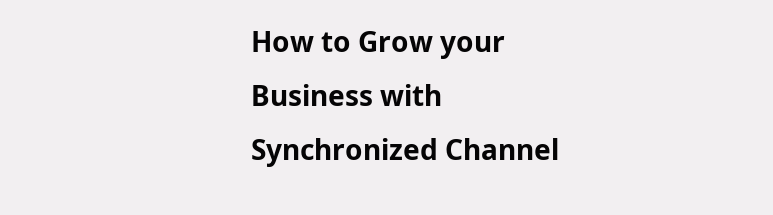How to Grow your Business with Synchronized Channel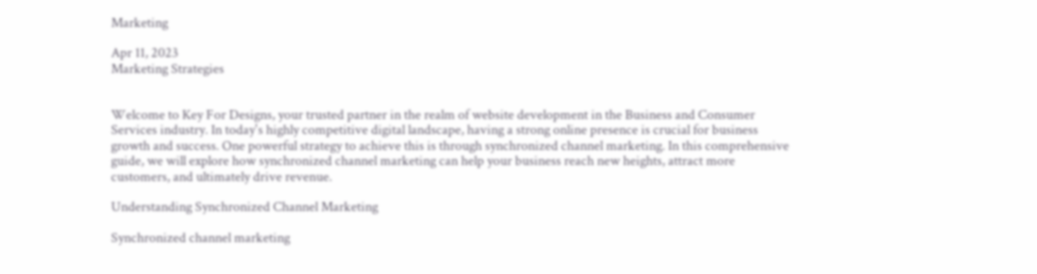Marketing

Apr 11, 2023
Marketing Strategies


Welcome to Key For Designs, your trusted partner in the realm of website development in the Business and Consumer Services industry. In today's highly competitive digital landscape, having a strong online presence is crucial for business growth and success. One powerful strategy to achieve this is through synchronized channel marketing. In this comprehensive guide, we will explore how synchronized channel marketing can help your business reach new heights, attract more customers, and ultimately drive revenue.

Understanding Synchronized Channel Marketing

Synchronized channel marketing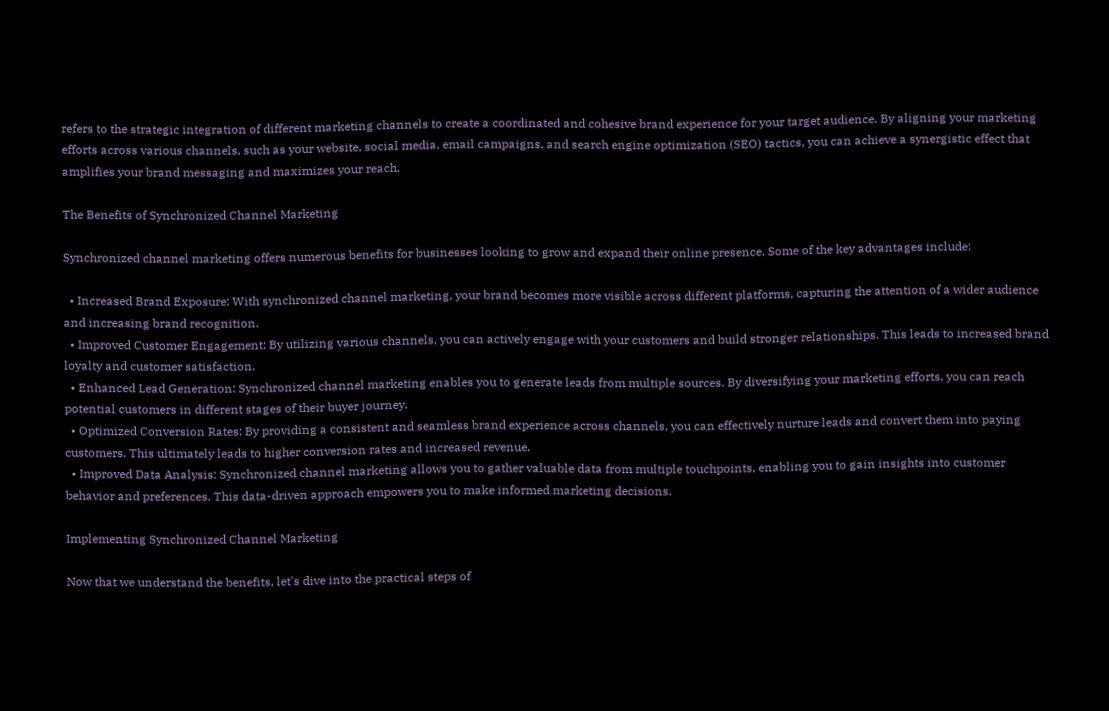refers to the strategic integration of different marketing channels to create a coordinated and cohesive brand experience for your target audience. By aligning your marketing efforts across various channels, such as your website, social media, email campaigns, and search engine optimization (SEO) tactics, you can achieve a synergistic effect that amplifies your brand messaging and maximizes your reach.

The Benefits of Synchronized Channel Marketing

Synchronized channel marketing offers numerous benefits for businesses looking to grow and expand their online presence. Some of the key advantages include:

  • Increased Brand Exposure: With synchronized channel marketing, your brand becomes more visible across different platforms, capturing the attention of a wider audience and increasing brand recognition.
  • Improved Customer Engagement: By utilizing various channels, you can actively engage with your customers and build stronger relationships. This leads to increased brand loyalty and customer satisfaction.
  • Enhanced Lead Generation: Synchronized channel marketing enables you to generate leads from multiple sources. By diversifying your marketing efforts, you can reach potential customers in different stages of their buyer journey.
  • Optimized Conversion Rates: By providing a consistent and seamless brand experience across channels, you can effectively nurture leads and convert them into paying customers. This ultimately leads to higher conversion rates and increased revenue.
  • Improved Data Analysis: Synchronized channel marketing allows you to gather valuable data from multiple touchpoints, enabling you to gain insights into customer behavior and preferences. This data-driven approach empowers you to make informed marketing decisions.

Implementing Synchronized Channel Marketing

Now that we understand the benefits, let's dive into the practical steps of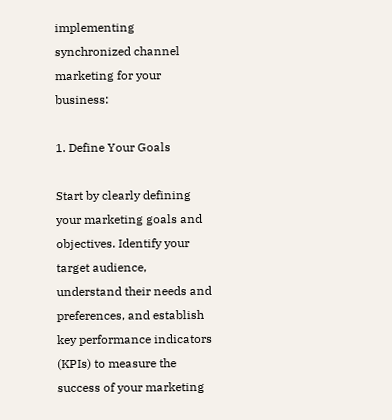implementing synchronized channel marketing for your business:

1. Define Your Goals

Start by clearly defining your marketing goals and objectives. Identify your target audience, understand their needs and preferences, and establish key performance indicators (KPIs) to measure the success of your marketing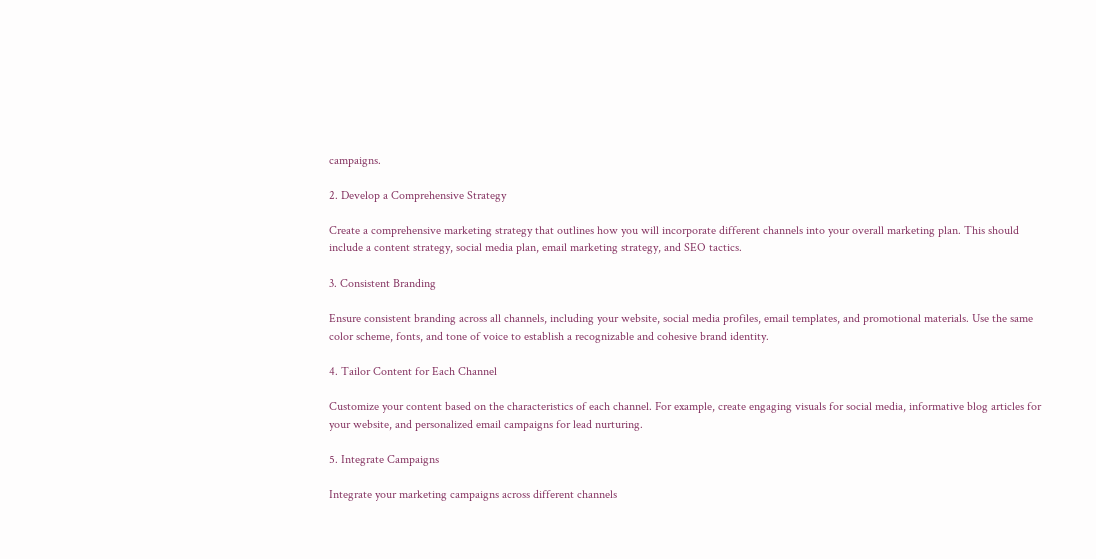campaigns.

2. Develop a Comprehensive Strategy

Create a comprehensive marketing strategy that outlines how you will incorporate different channels into your overall marketing plan. This should include a content strategy, social media plan, email marketing strategy, and SEO tactics.

3. Consistent Branding

Ensure consistent branding across all channels, including your website, social media profiles, email templates, and promotional materials. Use the same color scheme, fonts, and tone of voice to establish a recognizable and cohesive brand identity.

4. Tailor Content for Each Channel

Customize your content based on the characteristics of each channel. For example, create engaging visuals for social media, informative blog articles for your website, and personalized email campaigns for lead nurturing.

5. Integrate Campaigns

Integrate your marketing campaigns across different channels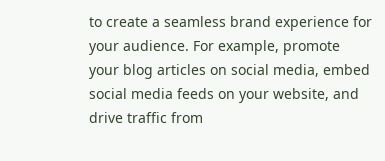to create a seamless brand experience for your audience. For example, promote your blog articles on social media, embed social media feeds on your website, and drive traffic from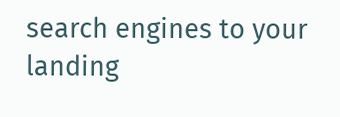search engines to your landing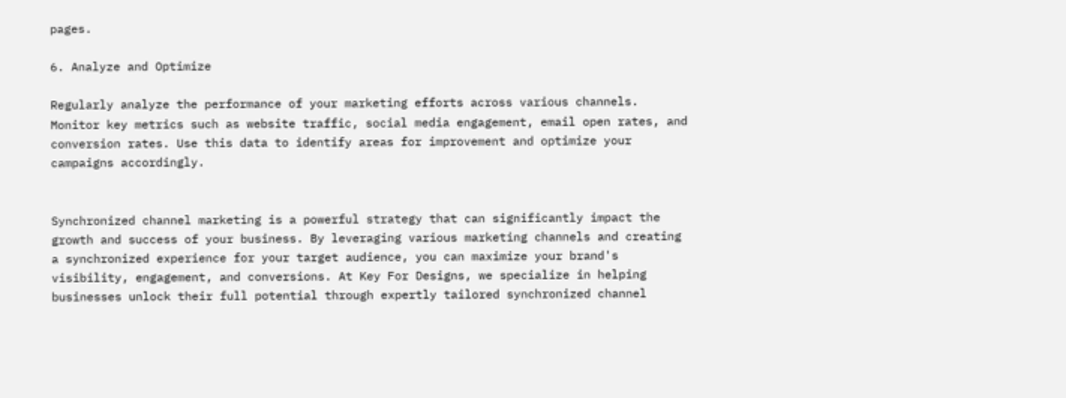pages.

6. Analyze and Optimize

Regularly analyze the performance of your marketing efforts across various channels. Monitor key metrics such as website traffic, social media engagement, email open rates, and conversion rates. Use this data to identify areas for improvement and optimize your campaigns accordingly.


Synchronized channel marketing is a powerful strategy that can significantly impact the growth and success of your business. By leveraging various marketing channels and creating a synchronized experience for your target audience, you can maximize your brand's visibility, engagement, and conversions. At Key For Designs, we specialize in helping businesses unlock their full potential through expertly tailored synchronized channel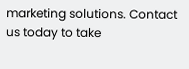marketing solutions. Contact us today to take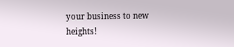your business to new heights!